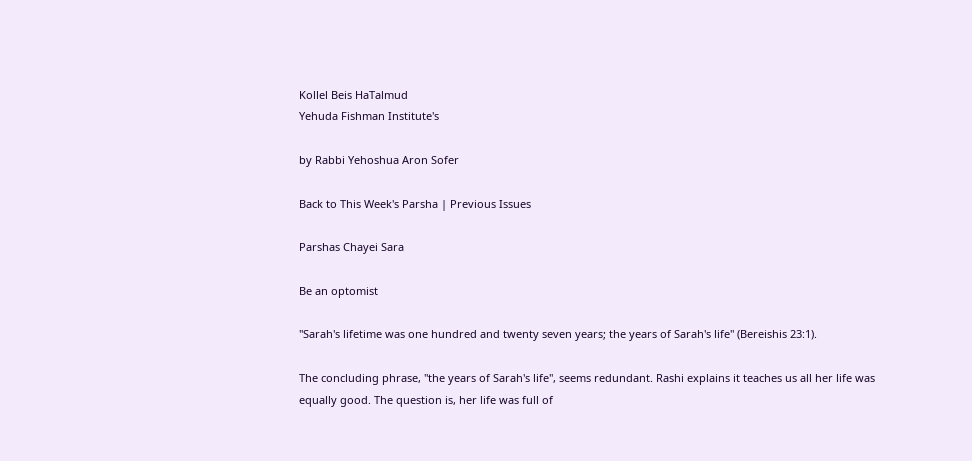Kollel Beis HaTalmud
Yehuda Fishman Institute's

by Rabbi Yehoshua Aron Sofer

Back to This Week's Parsha | Previous Issues

Parshas Chayei Sara

Be an optomist

"Sarah's lifetime was one hundred and twenty seven years; the years of Sarah's life" (Bereishis 23:1).

The concluding phrase, "the years of Sarah's life", seems redundant. Rashi explains it teaches us all her life was equally good. The question is, her life was full of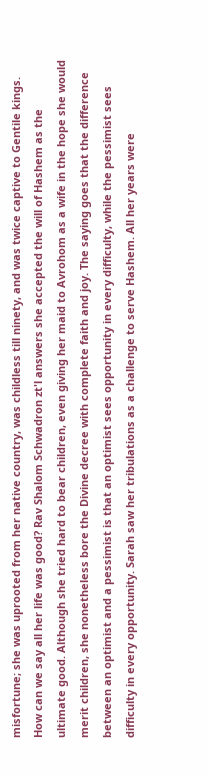misfortune; she was uprooted from her native country, was childless till ninety, and was twice captive to Gentile kings. How can we say all her life was good? Rav Shalom Schwadron zt'l answers she accepted the will of Hashem as the ultimate good. Although she tried hard to bear children, even giving her maid to Avrohom as a wife in the hope she would merit children, she nonetheless bore the Divine decree with complete faith and joy. The saying goes that the difference between an optimist and a pessimist is that an optimist sees opportunity in every difficulty, while the pessimist sees difficulty in every opportunity. Sarah saw her tribulations as a challenge to serve Hashem. All her years were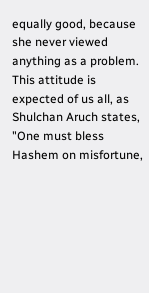equally good, because she never viewed anything as a problem. This attitude is expected of us all, as Shulchan Aruch states, "One must bless Hashem on misfortune,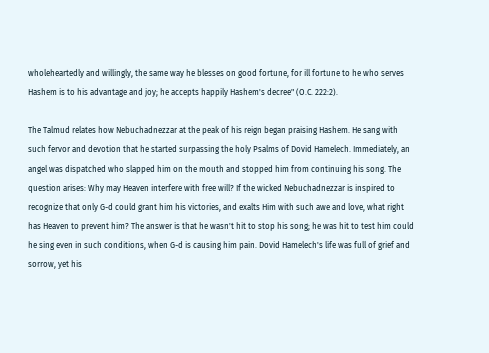wholeheartedly and willingly, the same way he blesses on good fortune, for ill fortune to he who serves Hashem is to his advantage and joy; he accepts happily Hashem's decree" (O.C. 222:2).

The Talmud relates how Nebuchadnezzar at the peak of his reign began praising Hashem. He sang with such fervor and devotion that he started surpassing the holy Psalms of Dovid Hamelech. Immediately, an angel was dispatched who slapped him on the mouth and stopped him from continuing his song. The question arises: Why may Heaven interfere with free will? If the wicked Nebuchadnezzar is inspired to recognize that only G-d could grant him his victories, and exalts Him with such awe and love, what right has Heaven to prevent him? The answer is that he wasn't hit to stop his song; he was hit to test him could he sing even in such conditions, when G-d is causing him pain. Dovid Hamelech's life was full of grief and sorrow, yet his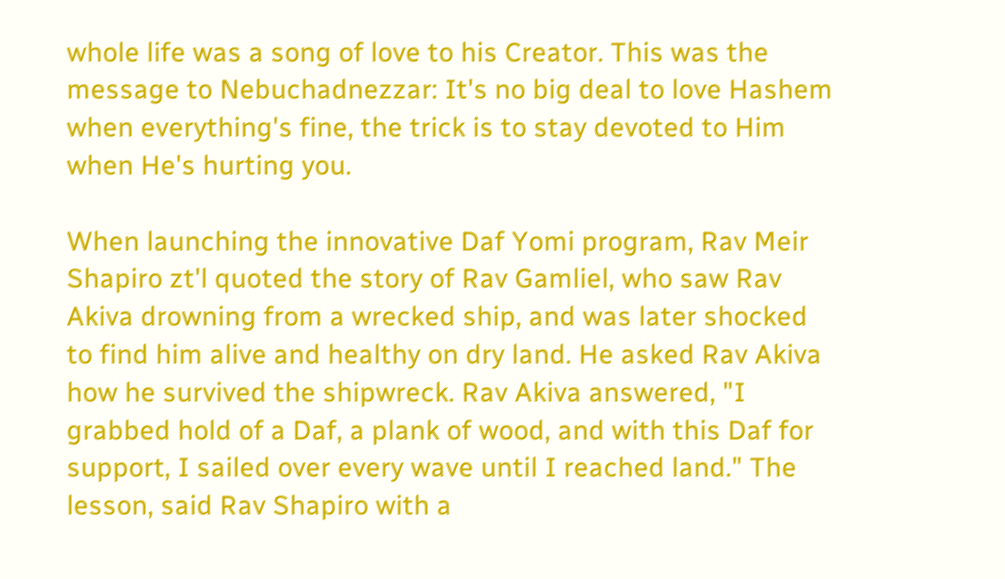whole life was a song of love to his Creator. This was the message to Nebuchadnezzar: It's no big deal to love Hashem when everything's fine, the trick is to stay devoted to Him when He's hurting you.

When launching the innovative Daf Yomi program, Rav Meir Shapiro zt'l quoted the story of Rav Gamliel, who saw Rav Akiva drowning from a wrecked ship, and was later shocked to find him alive and healthy on dry land. He asked Rav Akiva how he survived the shipwreck. Rav Akiva answered, "I grabbed hold of a Daf, a plank of wood, and with this Daf for support, I sailed over every wave until I reached land." The lesson, said Rav Shapiro with a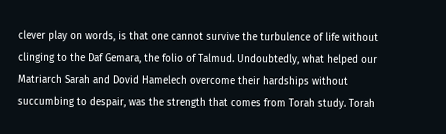clever play on words, is that one cannot survive the turbulence of life without clinging to the Daf Gemara, the folio of Talmud. Undoubtedly, what helped our Matriarch Sarah and Dovid Hamelech overcome their hardships without succumbing to despair, was the strength that comes from Torah study. Torah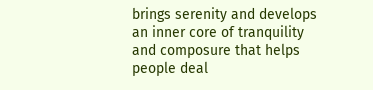brings serenity and develops an inner core of tranquility and composure that helps people deal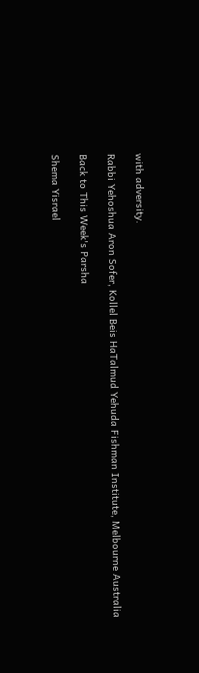with adversity.

Rabbi Yehoshua Aron Sofer, Kollel Beis HaTalmud Yehuda Fishman Institute, Melbourne Australia

Back to This Week's Parsha

Shema Yisrael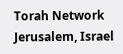Torah Network
Jerusalem, Israel